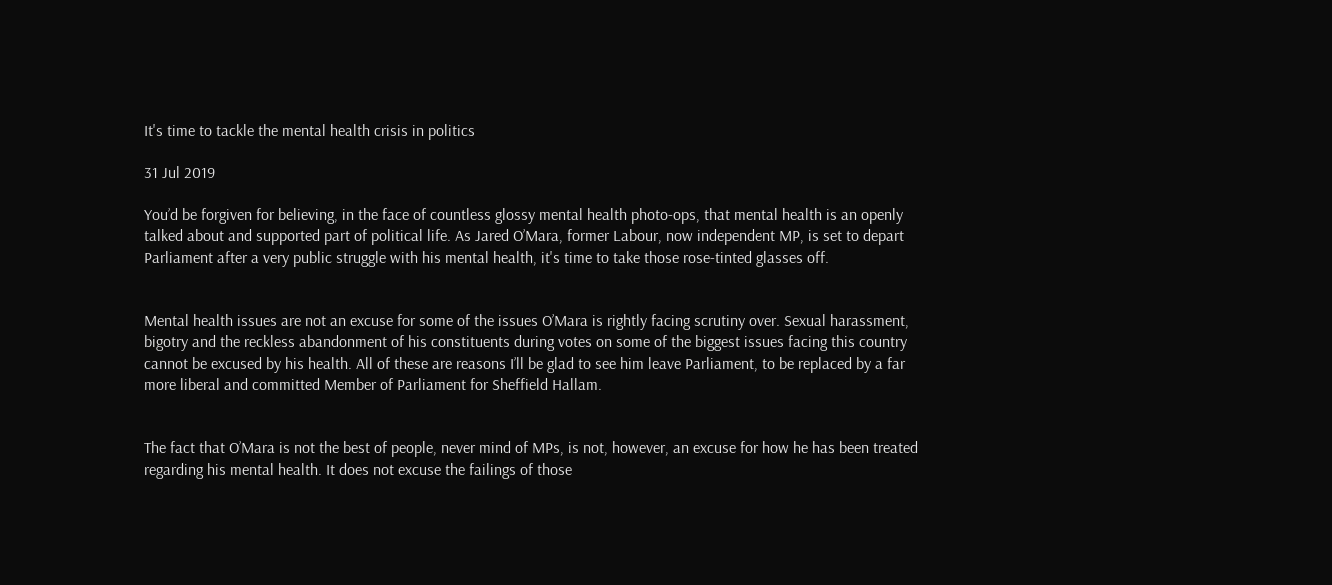It's time to tackle the mental health crisis in politics

31 Jul 2019

You’d be forgiven for believing, in the face of countless glossy mental health photo-ops, that mental health is an openly talked about and supported part of political life. As Jared O’Mara, former Labour, now independent MP, is set to depart Parliament after a very public struggle with his mental health, it's time to take those rose-tinted glasses off.


Mental health issues are not an excuse for some of the issues O’Mara is rightly facing scrutiny over. Sexual harassment, bigotry and the reckless abandonment of his constituents during votes on some of the biggest issues facing this country cannot be excused by his health. All of these are reasons I’ll be glad to see him leave Parliament, to be replaced by a far more liberal and committed Member of Parliament for Sheffield Hallam.


The fact that O’Mara is not the best of people, never mind of MPs, is not, however, an excuse for how he has been treated regarding his mental health. It does not excuse the failings of those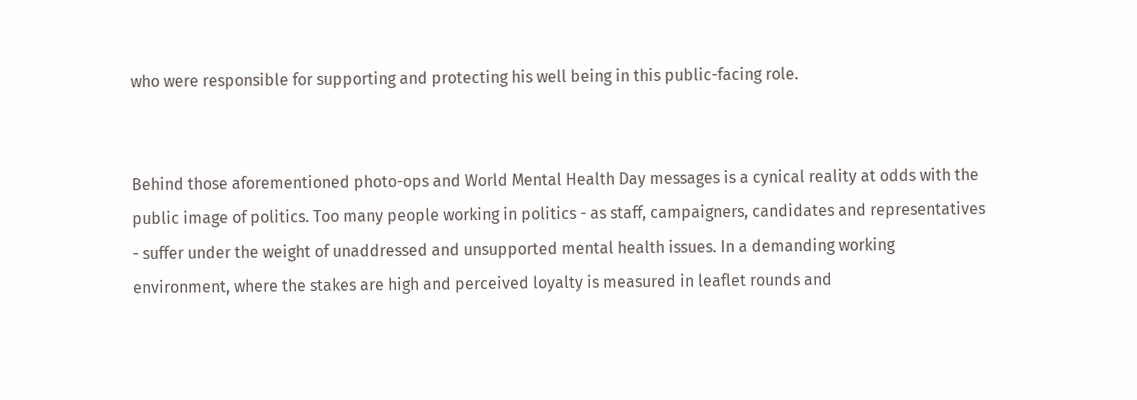who were responsible for supporting and protecting his well being in this public-facing role.


Behind those aforementioned photo-ops and World Mental Health Day messages is a cynical reality at odds with the public image of politics. Too many people working in politics - as staff, campaigners, candidates and representatives - suffer under the weight of unaddressed and unsupported mental health issues. In a demanding working environment, where the stakes are high and perceived loyalty is measured in leaflet rounds and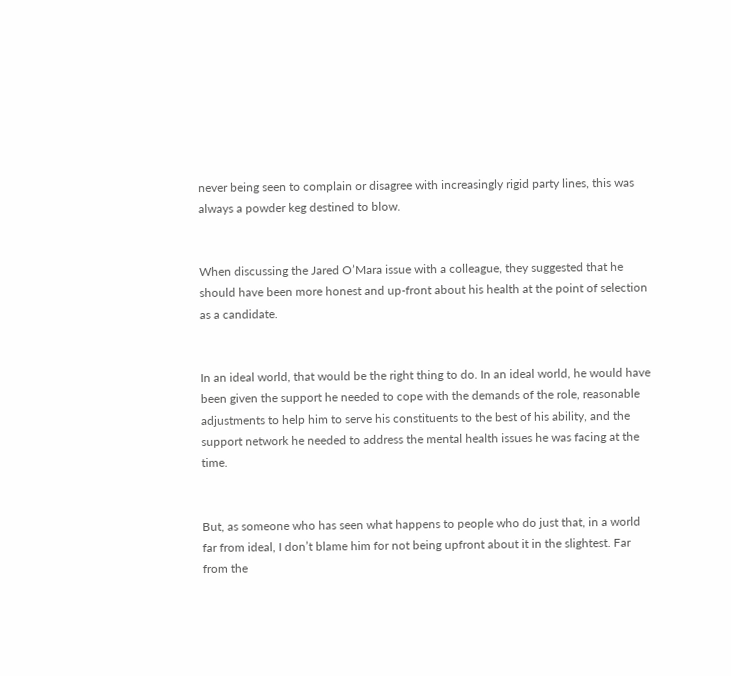never being seen to complain or disagree with increasingly rigid party lines, this was always a powder keg destined to blow.


When discussing the Jared O’Mara issue with a colleague, they suggested that he should have been more honest and up-front about his health at the point of selection as a candidate.


In an ideal world, that would be the right thing to do. In an ideal world, he would have been given the support he needed to cope with the demands of the role, reasonable adjustments to help him to serve his constituents to the best of his ability, and the support network he needed to address the mental health issues he was facing at the time.


But, as someone who has seen what happens to people who do just that, in a world far from ideal, I don’t blame him for not being upfront about it in the slightest. Far from the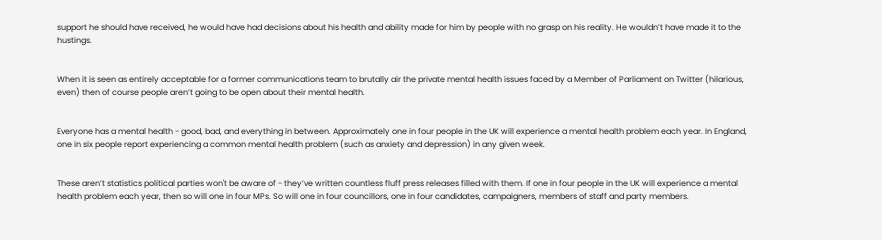support he should have received, he would have had decisions about his health and ability made for him by people with no grasp on his reality. He wouldn’t have made it to the hustings.


When it is seen as entirely acceptable for a former communications team to brutally air the private mental health issues faced by a Member of Parliament on Twitter (hilarious, even) then of course people aren’t going to be open about their mental health.


Everyone has a mental health - good, bad, and everything in between. Approximately one in four people in the UK will experience a mental health problem each year. In England, one in six people report experiencing a common mental health problem (such as anxiety and depression) in any given week.


These aren’t statistics political parties won't be aware of - they’ve written countless fluff press releases filled with them. If one in four people in the UK will experience a mental health problem each year, then so will one in four MPs. So will one in four councillors, one in four candidates, campaigners, members of staff and party members.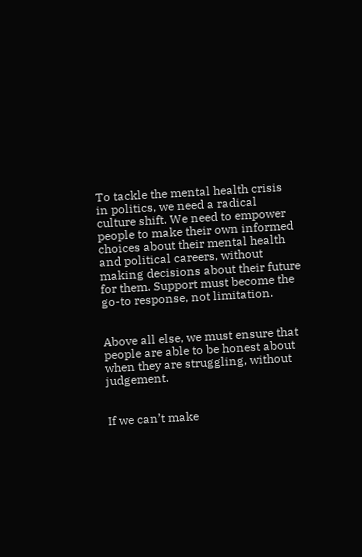To tackle the mental health crisis in politics, we need a radical culture shift. We need to empower people to make their own informed choices about their mental health and political careers, without making decisions about their future for them. Support must become the go-to response, not limitation.


Above all else, we must ensure that people are able to be honest about when they are struggling, without judgement.


If we can’t make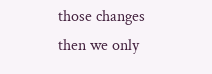those changes then we only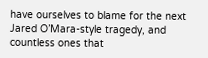have ourselves to blame for the next Jared O’Mara-style tragedy, and countless ones that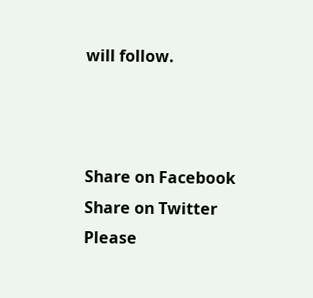will follow.



Share on Facebook
Share on Twitter
Please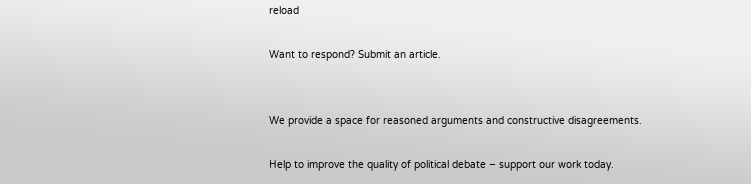reload

Want to respond? Submit an article.


We provide a space for reasoned arguments and constructive disagreements.

Help to improve the quality of political debate – support our work today.